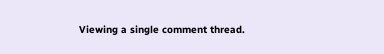Viewing a single comment thread.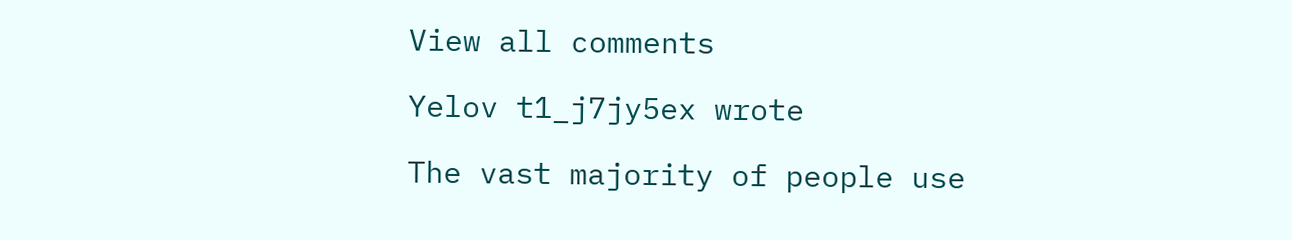View all comments

Yelov t1_j7jy5ex wrote

The vast majority of people use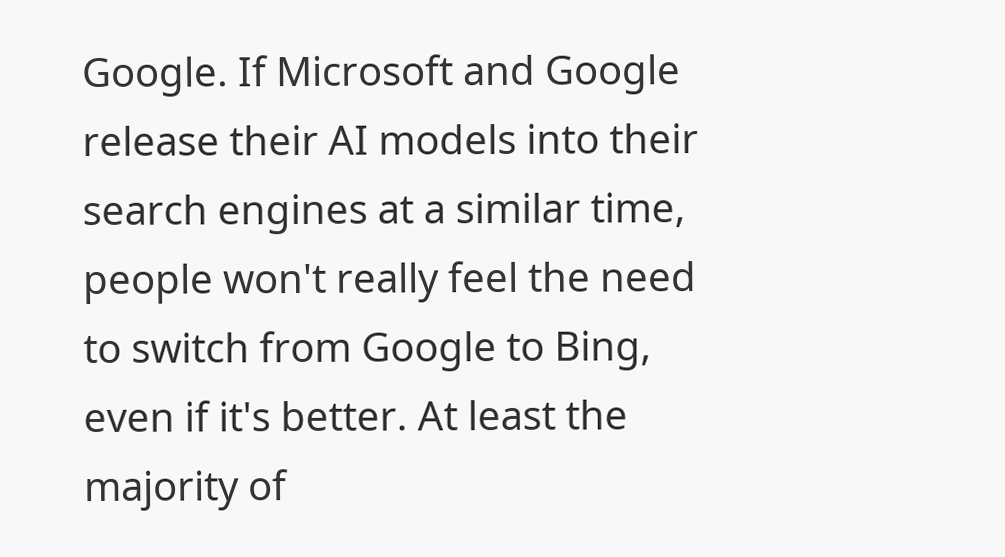Google. If Microsoft and Google release their AI models into their search engines at a similar time, people won't really feel the need to switch from Google to Bing, even if it's better. At least the majority of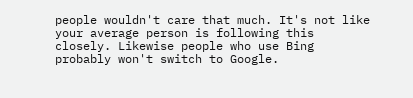people wouldn't care that much. It's not like your average person is following this closely. Likewise people who use Bing probably won't switch to Google.